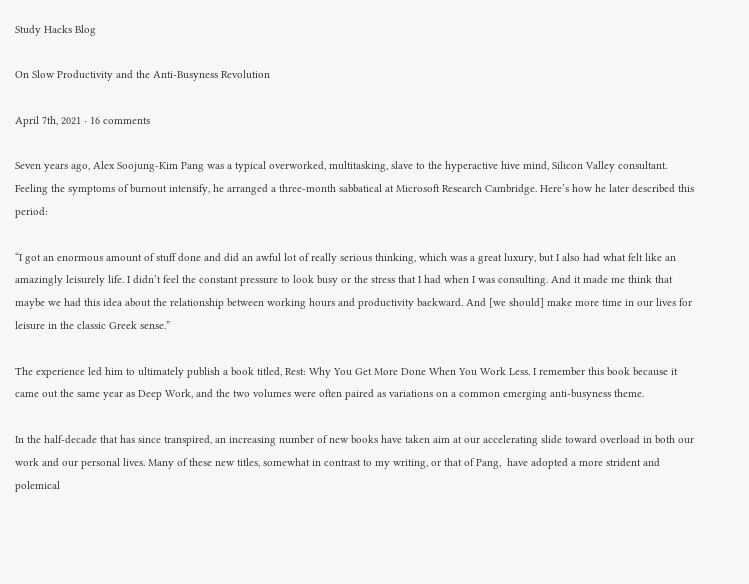Study Hacks Blog

On Slow Productivity and the Anti-Busyness Revolution

April 7th, 2021 · 16 comments

Seven years ago, Alex Soojung-Kim Pang was a typical overworked, multitasking, slave to the hyperactive hive mind, Silicon Valley consultant.  Feeling the symptoms of burnout intensify, he arranged a three-month sabbatical at Microsoft Research Cambridge. Here’s how he later described this period:

“I got an enormous amount of stuff done and did an awful lot of really serious thinking, which was a great luxury, but I also had what felt like an amazingly leisurely life. I didn’t feel the constant pressure to look busy or the stress that I had when I was consulting. And it made me think that maybe we had this idea about the relationship between working hours and productivity backward. And [we should] make more time in our lives for leisure in the classic Greek sense.”

The experience led him to ultimately publish a book titled, Rest: Why You Get More Done When You Work Less. I remember this book because it came out the same year as Deep Work, and the two volumes were often paired as variations on a common emerging anti-busyness theme.

In the half-decade that has since transpired, an increasing number of new books have taken aim at our accelerating slide toward overload in both our work and our personal lives. Many of these new titles, somewhat in contrast to my writing, or that of Pang,  have adopted a more strident and polemical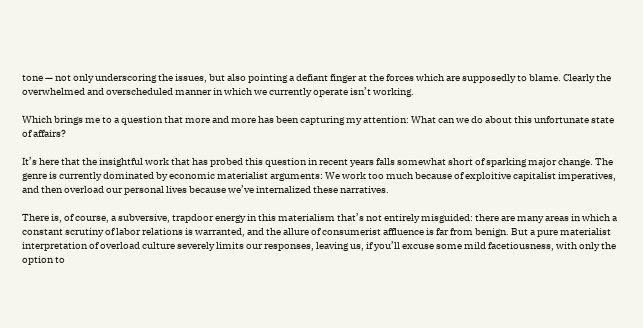tone — not only underscoring the issues, but also pointing a defiant finger at the forces which are supposedly to blame. Clearly the overwhelmed and overscheduled manner in which we currently operate isn’t working.

Which brings me to a question that more and more has been capturing my attention: What can we do about this unfortunate state of affairs?

It’s here that the insightful work that has probed this question in recent years falls somewhat short of sparking major change. The genre is currently dominated by economic materialist arguments: We work too much because of exploitive capitalist imperatives, and then overload our personal lives because we’ve internalized these narratives.

There is, of course, a subversive, trapdoor energy in this materialism that’s not entirely misguided: there are many areas in which a constant scrutiny of labor relations is warranted, and the allure of consumerist affluence is far from benign. But a pure materialist interpretation of overload culture severely limits our responses, leaving us, if you’ll excuse some mild facetiousness, with only the option to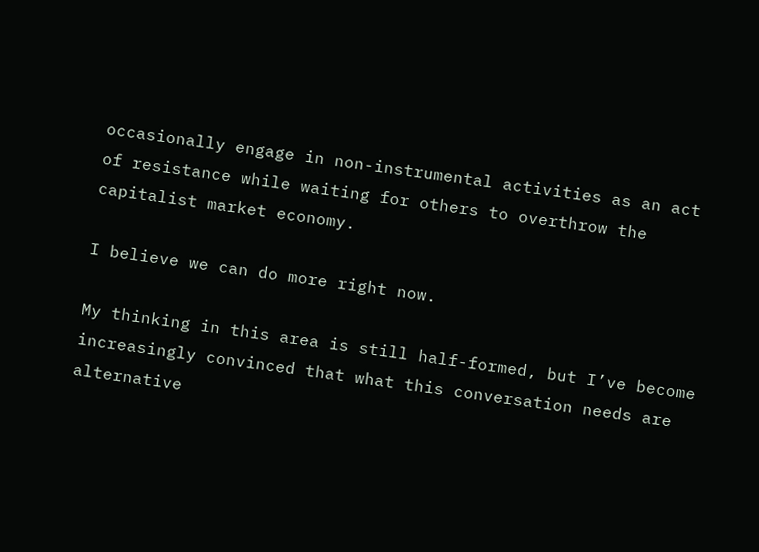occasionally engage in non-instrumental activities as an act of resistance while waiting for others to overthrow the capitalist market economy.

I believe we can do more right now.

My thinking in this area is still half-formed, but I’ve become increasingly convinced that what this conversation needs are alternative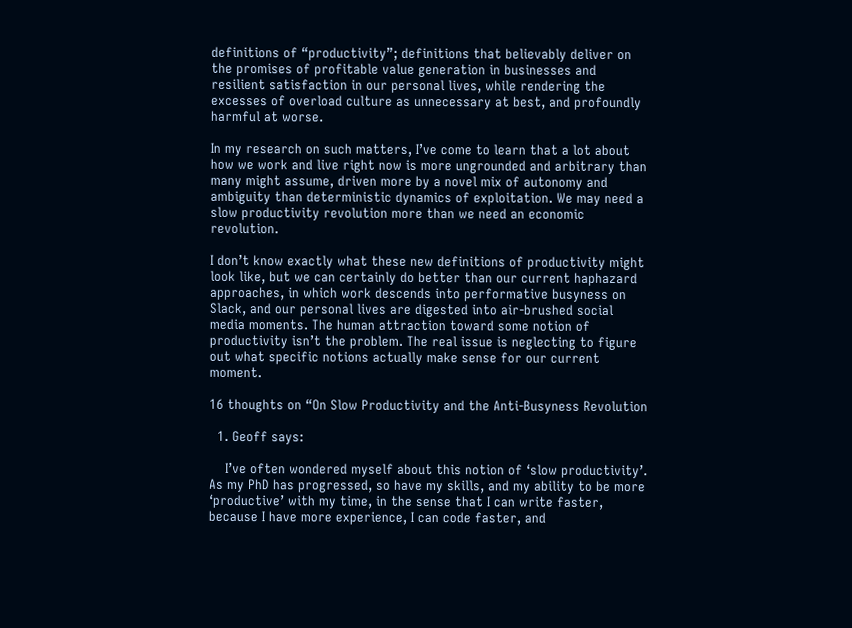definitions of “productivity”; definitions that believably deliver on the promises of profitable value generation in businesses and resilient satisfaction in our personal lives, while rendering the excesses of overload culture as unnecessary at best, and profoundly harmful at worse.

In my research on such matters, I’ve come to learn that a lot about how we work and live right now is more ungrounded and arbitrary than many might assume, driven more by a novel mix of autonomy and ambiguity than deterministic dynamics of exploitation. We may need a slow productivity revolution more than we need an economic revolution.

I don’t know exactly what these new definitions of productivity might look like, but we can certainly do better than our current haphazard approaches, in which work descends into performative busyness on Slack, and our personal lives are digested into air-brushed social media moments. The human attraction toward some notion of productivity isn’t the problem. The real issue is neglecting to figure out what specific notions actually make sense for our current moment.

16 thoughts on “On Slow Productivity and the Anti-Busyness Revolution

  1. Geoff says:

    I’ve often wondered myself about this notion of ‘slow productivity’. As my PhD has progressed, so have my skills, and my ability to be more ‘productive’ with my time, in the sense that I can write faster, because I have more experience, I can code faster, and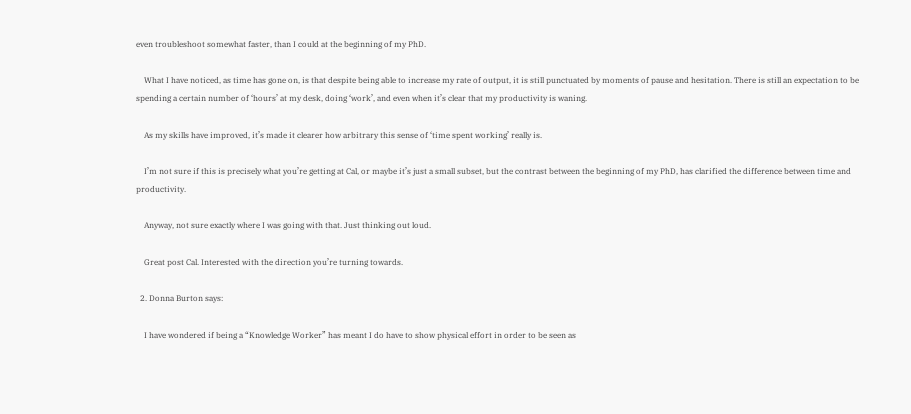even troubleshoot somewhat faster, than I could at the beginning of my PhD.

    What I have noticed, as time has gone on, is that despite being able to increase my rate of output, it is still punctuated by moments of pause and hesitation. There is still an expectation to be spending a certain number of ‘hours’ at my desk, doing ‘work’, and even when it’s clear that my productivity is waning.

    As my skills have improved, it’s made it clearer how arbitrary this sense of ‘time spent working’ really is.

    I’m not sure if this is precisely what you’re getting at Cal, or maybe it’s just a small subset, but the contrast between the beginning of my PhD, has clarified the difference between time and productivity.

    Anyway, not sure exactly where I was going with that. Just thinking out loud.

    Great post Cal. Interested with the direction you’re turning towards.

  2. Donna Burton says:

    I have wondered if being a “Knowledge Worker” has meant I do have to show physical effort in order to be seen as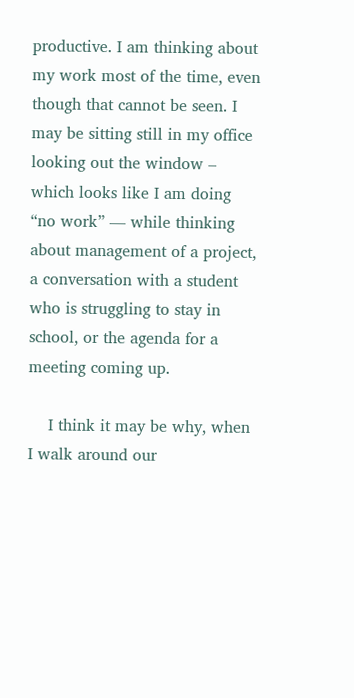productive. I am thinking about my work most of the time, even though that cannot be seen. I may be sitting still in my office looking out the window – which looks like I am doing “no work” — while thinking about management of a project, a conversation with a student who is struggling to stay in school, or the agenda for a meeting coming up.

    I think it may be why, when I walk around our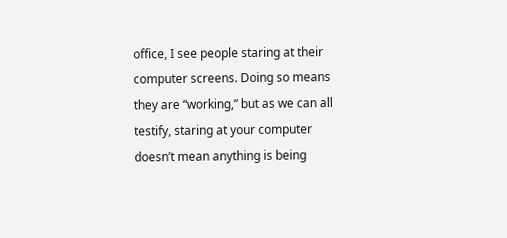office, I see people staring at their computer screens. Doing so means they are “working,” but as we can all testify, staring at your computer doesn’t mean anything is being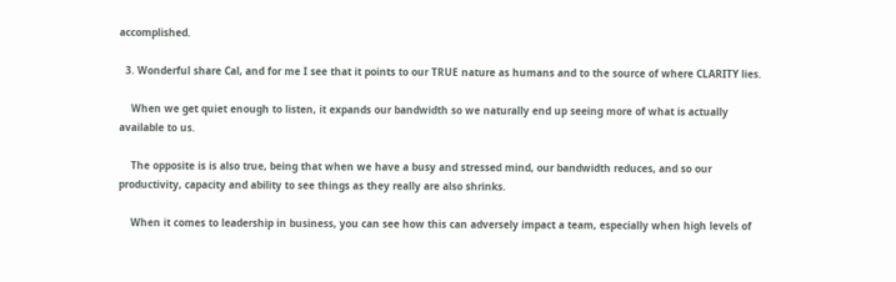accomplished.

  3. Wonderful share Cal, and for me I see that it points to our TRUE nature as humans and to the source of where CLARITY lies.

    When we get quiet enough to listen, it expands our bandwidth so we naturally end up seeing more of what is actually available to us.

    The opposite is is also true, being that when we have a busy and stressed mind, our bandwidth reduces, and so our productivity, capacity and ability to see things as they really are also shrinks.

    When it comes to leadership in business, you can see how this can adversely impact a team, especially when high levels of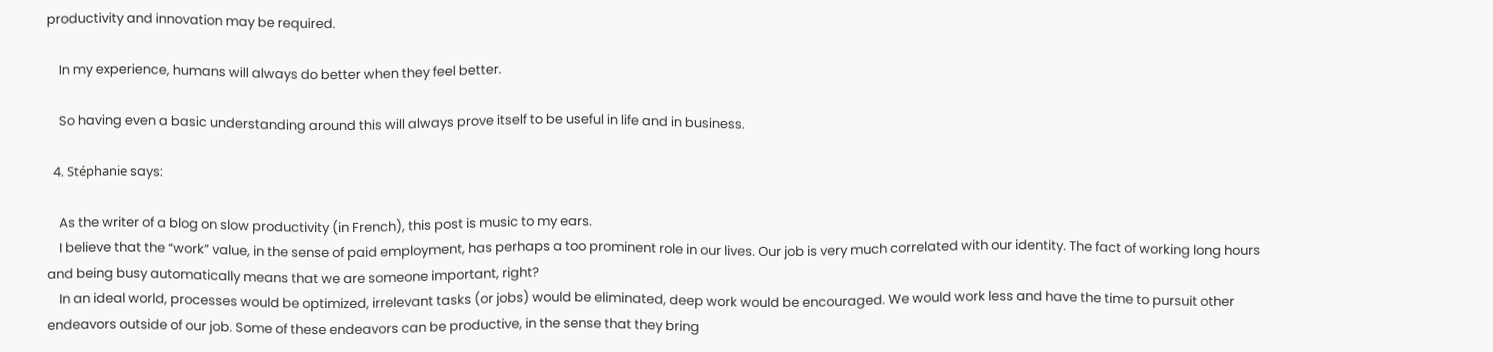productivity and innovation may be required.

    In my experience, humans will always do better when they feel better.

    So having even a basic understanding around this will always prove itself to be useful in life and in business.

  4. Stéphanie says:

    As the writer of a blog on slow productivity (in French), this post is music to my ears.
    I believe that the “work” value, in the sense of paid employment, has perhaps a too prominent role in our lives. Our job is very much correlated with our identity. The fact of working long hours and being busy automatically means that we are someone important, right?
    In an ideal world, processes would be optimized, irrelevant tasks (or jobs) would be eliminated, deep work would be encouraged. We would work less and have the time to pursuit other endeavors outside of our job. Some of these endeavors can be productive, in the sense that they bring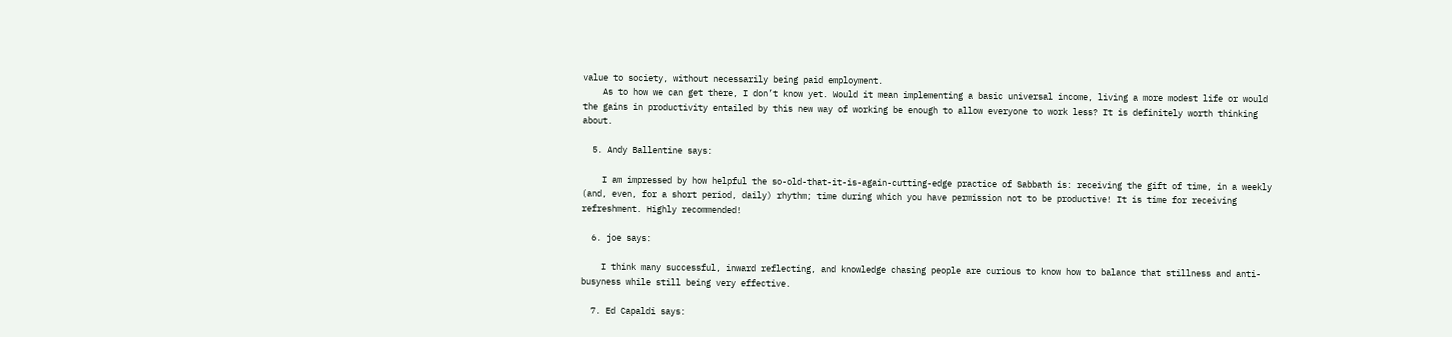value to society, without necessarily being paid employment.
    As to how we can get there, I don’t know yet. Would it mean implementing a basic universal income, living a more modest life or would the gains in productivity entailed by this new way of working be enough to allow everyone to work less? It is definitely worth thinking about.

  5. Andy Ballentine says:

    I am impressed by how helpful the so-old-that-it-is-again-cutting-edge practice of Sabbath is: receiving the gift of time, in a weekly (and, even, for a short period, daily) rhythm; time during which you have permission not to be productive! It is time for receiving refreshment. Highly recommended!

  6. joe says:

    I think many successful, inward reflecting, and knowledge chasing people are curious to know how to balance that stillness and anti-busyness while still being very effective.

  7. Ed Capaldi says: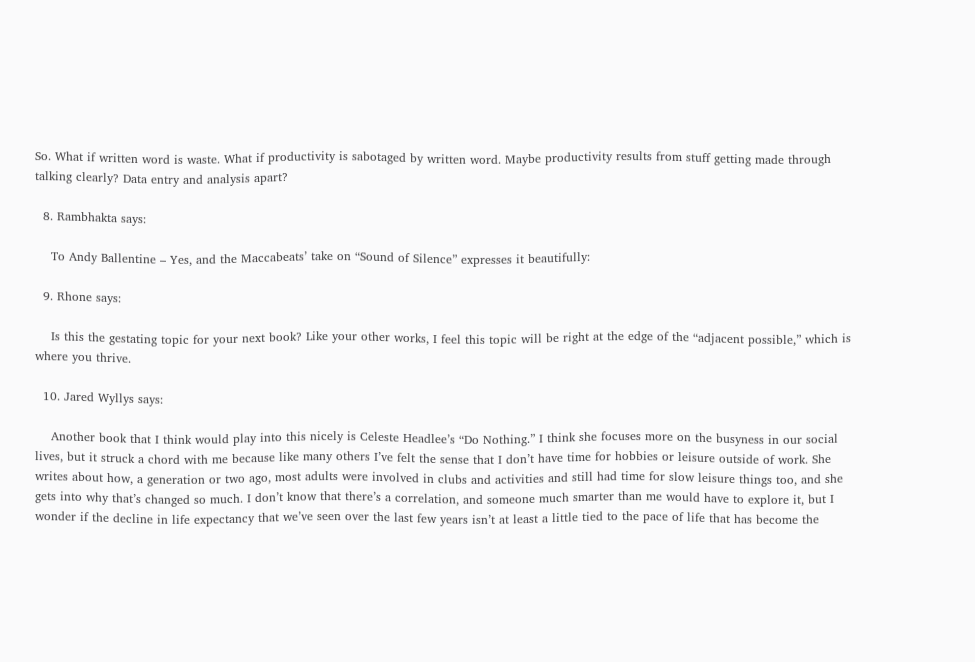So. What if written word is waste. What if productivity is sabotaged by written word. Maybe productivity results from stuff getting made through talking clearly? Data entry and analysis apart?

  8. Rambhakta says:

    To Andy Ballentine – Yes, and the Maccabeats’ take on “Sound of Silence” expresses it beautifully:

  9. Rhone says:

    Is this the gestating topic for your next book? Like your other works, I feel this topic will be right at the edge of the “adjacent possible,” which is where you thrive.

  10. Jared Wyllys says:

    Another book that I think would play into this nicely is Celeste Headlee’s “Do Nothing.” I think she focuses more on the busyness in our social lives, but it struck a chord with me because like many others I’ve felt the sense that I don’t have time for hobbies or leisure outside of work. She writes about how, a generation or two ago, most adults were involved in clubs and activities and still had time for slow leisure things too, and she gets into why that’s changed so much. I don’t know that there’s a correlation, and someone much smarter than me would have to explore it, but I wonder if the decline in life expectancy that we’ve seen over the last few years isn’t at least a little tied to the pace of life that has become the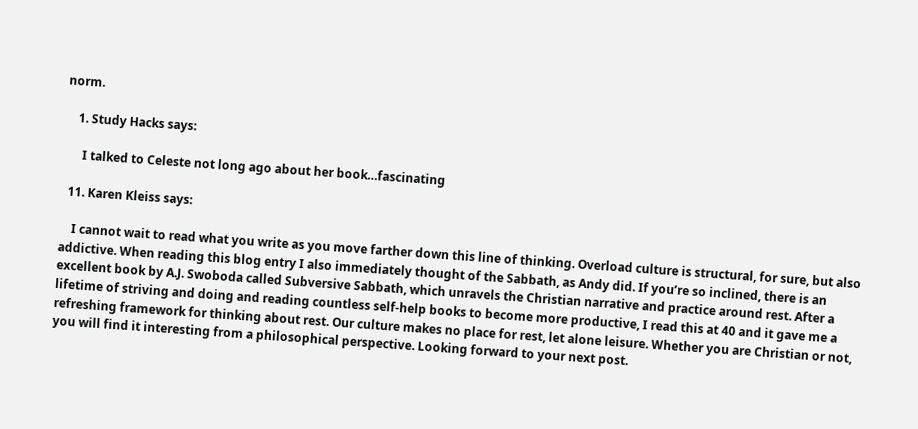norm.

    1. Study Hacks says:

      I talked to Celeste not long ago about her book…fascinating

  11. Karen Kleiss says:

    I cannot wait to read what you write as you move farther down this line of thinking. Overload culture is structural, for sure, but also addictive. When reading this blog entry I also immediately thought of the Sabbath, as Andy did. If you’re so inclined, there is an excellent book by A.J. Swoboda called Subversive Sabbath, which unravels the Christian narrative and practice around rest. After a lifetime of striving and doing and reading countless self-help books to become more productive, I read this at 40 and it gave me a refreshing framework for thinking about rest. Our culture makes no place for rest, let alone leisure. Whether you are Christian or not, you will find it interesting from a philosophical perspective. Looking forward to your next post.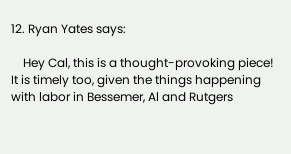12. Ryan Yates says:

    Hey Cal, this is a thought-provoking piece! It is timely too, given the things happening with labor in Bessemer, Al and Rutgers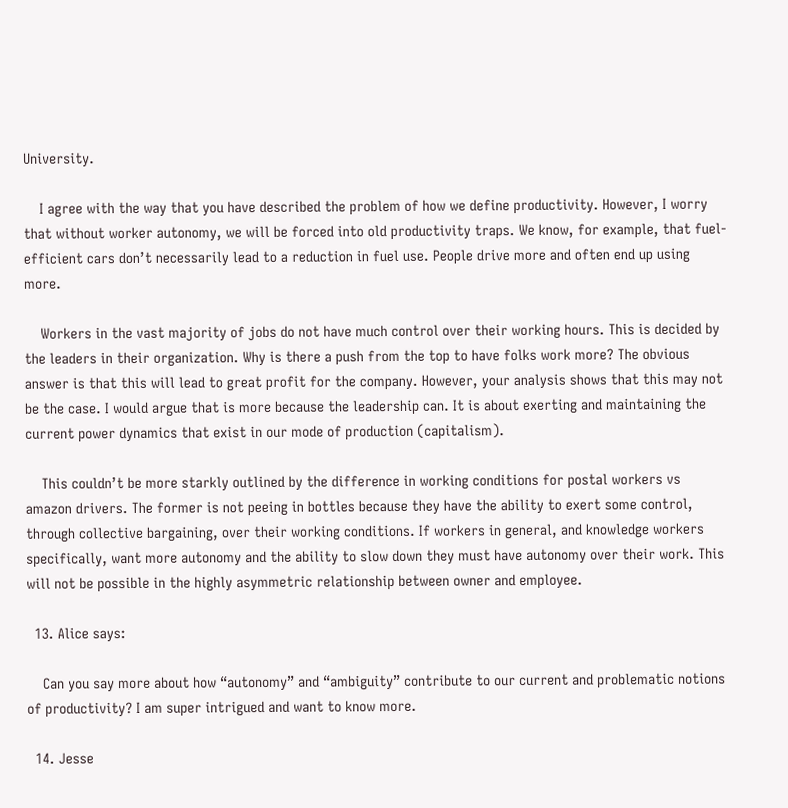University.

    I agree with the way that you have described the problem of how we define productivity. However, I worry that without worker autonomy, we will be forced into old productivity traps. We know, for example, that fuel-efficient cars don’t necessarily lead to a reduction in fuel use. People drive more and often end up using more.

    Workers in the vast majority of jobs do not have much control over their working hours. This is decided by the leaders in their organization. Why is there a push from the top to have folks work more? The obvious answer is that this will lead to great profit for the company. However, your analysis shows that this may not be the case. I would argue that is more because the leadership can. It is about exerting and maintaining the current power dynamics that exist in our mode of production (capitalism).

    This couldn’t be more starkly outlined by the difference in working conditions for postal workers vs amazon drivers. The former is not peeing in bottles because they have the ability to exert some control, through collective bargaining, over their working conditions. If workers in general, and knowledge workers specifically, want more autonomy and the ability to slow down they must have autonomy over their work. This will not be possible in the highly asymmetric relationship between owner and employee.

  13. Alice says:

    Can you say more about how “autonomy” and “ambiguity” contribute to our current and problematic notions of productivity? I am super intrigued and want to know more.

  14. Jesse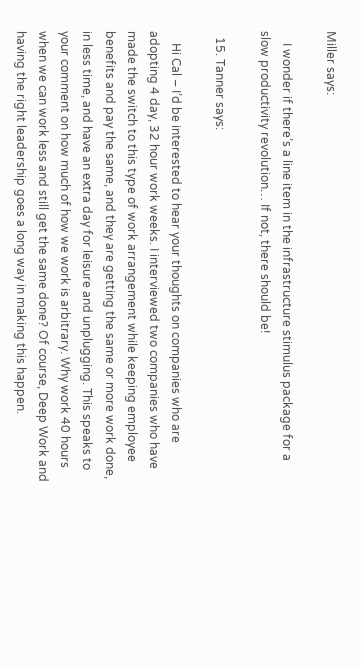Miller says:

    I wonder if there’s a line item in the infrastructure stimulus package for a slow productivity revolution… If not, there should be!

  15. Tanner says:

    Hi Cal – I’d be interested to hear your thoughts on companies who are adopting 4 day, 32 hour work weeks. I interviewed two companies who have made the switch to this type of work arrangement while keeping employee benefits and pay the same, and they are getting the same or more work done, in less time, and have an extra day for leisure and unplugging. This speaks to your comment on how much of how we work is arbitrary. Why work 40 hours when we can work less and still get the same done? Of course, Deep Work and having the right leadership goes a long way in making this happen.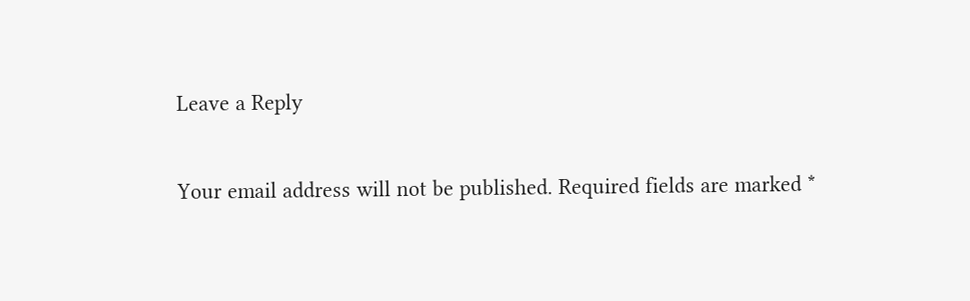Leave a Reply

Your email address will not be published. Required fields are marked *